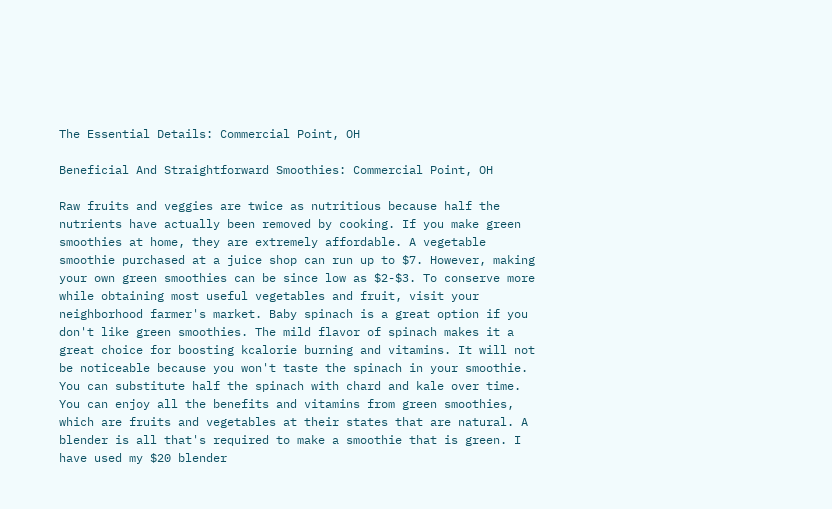The Essential Details: Commercial Point, OH

Beneficial And Straightforward Smoothies: Commercial Point, OH

Raw fruits and veggies are twice as nutritious because half the nutrients have actually been removed by cooking. If you make green smoothies at home, they are extremely affordable. A vegetable smoothie purchased at a juice shop can run up to $7. However, making your own green smoothies can be since low as $2-$3. To conserve more while obtaining most useful vegetables and fruit, visit your neighborhood farmer's market. Baby spinach is a great option if you don't like green smoothies. The mild flavor of spinach makes it a great choice for boosting kcalorie burning and vitamins. It will not be noticeable because you won't taste the spinach in your smoothie. You can substitute half the spinach with chard and kale over time. You can enjoy all the benefits and vitamins from green smoothies, which are fruits and vegetables at their states that are natural. A blender is all that's required to make a smoothie that is green. I have used my $20 blender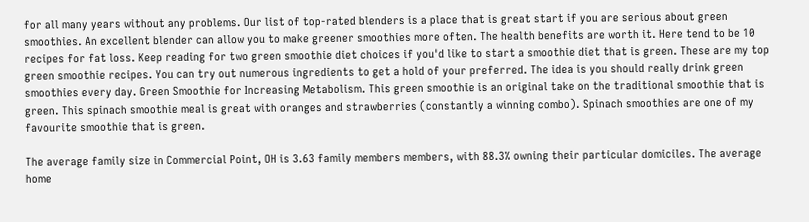for all many years without any problems. Our list of top-rated blenders is a place that is great start if you are serious about green smoothies. An excellent blender can allow you to make greener smoothies more often. The health benefits are worth it. Here tend to be 10 recipes for fat loss. Keep reading for two green smoothie diet choices if you'd like to start a smoothie diet that is green. These are my top green smoothie recipes. You can try out numerous ingredients to get a hold of your preferred. The idea is you should really drink green smoothies every day. Green Smoothie for Increasing Metabolism. This green smoothie is an original take on the traditional smoothie that is green. This spinach smoothie meal is great with oranges and strawberries (constantly a winning combo). Spinach smoothies are one of my favourite smoothie that is green.

The average family size in Commercial Point, OH is 3.63 family members members, with 88.3% owning their particular domiciles. The average home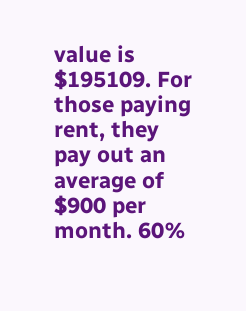value is $195109. For those paying rent, they pay out an average of $900 per month. 60%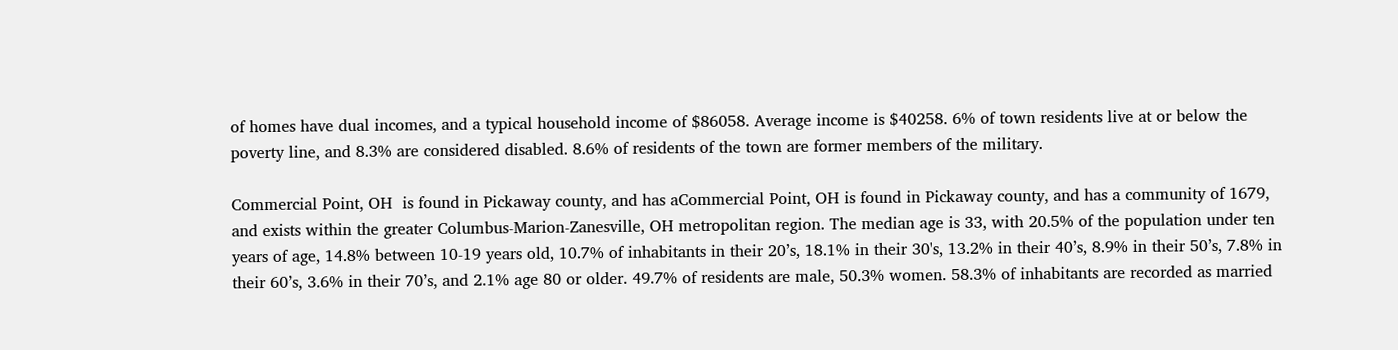of homes have dual incomes, and a typical household income of $86058. Average income is $40258. 6% of town residents live at or below the poverty line, and 8.3% are considered disabled. 8.6% of residents of the town are former members of the military.

Commercial Point, OH  is found in Pickaway county, and has aCommercial Point, OH is found in Pickaway county, and has a community of 1679, and exists within the greater Columbus-Marion-Zanesville, OH metropolitan region. The median age is 33, with 20.5% of the population under ten years of age, 14.8% between 10-19 years old, 10.7% of inhabitants in their 20’s, 18.1% in their 30's, 13.2% in their 40’s, 8.9% in their 50’s, 7.8% in their 60’s, 3.6% in their 70’s, and 2.1% age 80 or older. 49.7% of residents are male, 50.3% women. 58.3% of inhabitants are recorded as married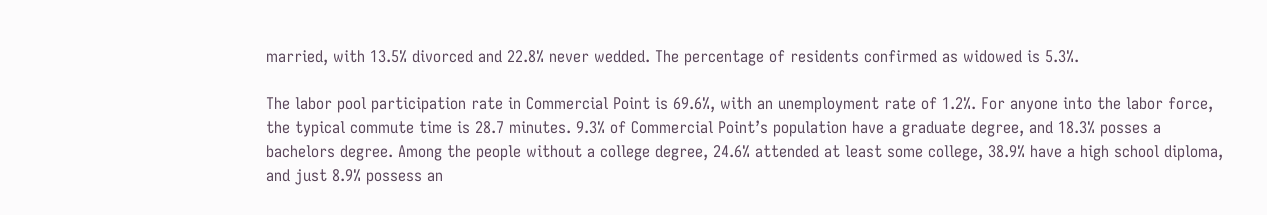married, with 13.5% divorced and 22.8% never wedded. The percentage of residents confirmed as widowed is 5.3%.

The labor pool participation rate in Commercial Point is 69.6%, with an unemployment rate of 1.2%. For anyone into the labor force, the typical commute time is 28.7 minutes. 9.3% of Commercial Point’s population have a graduate degree, and 18.3% posses a bachelors degree. Among the people without a college degree, 24.6% attended at least some college, 38.9% have a high school diploma, and just 8.9% possess an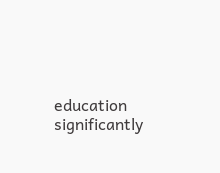education significantly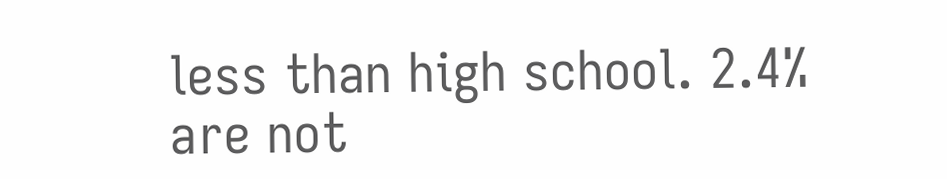less than high school. 2.4% are not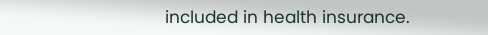included in health insurance.